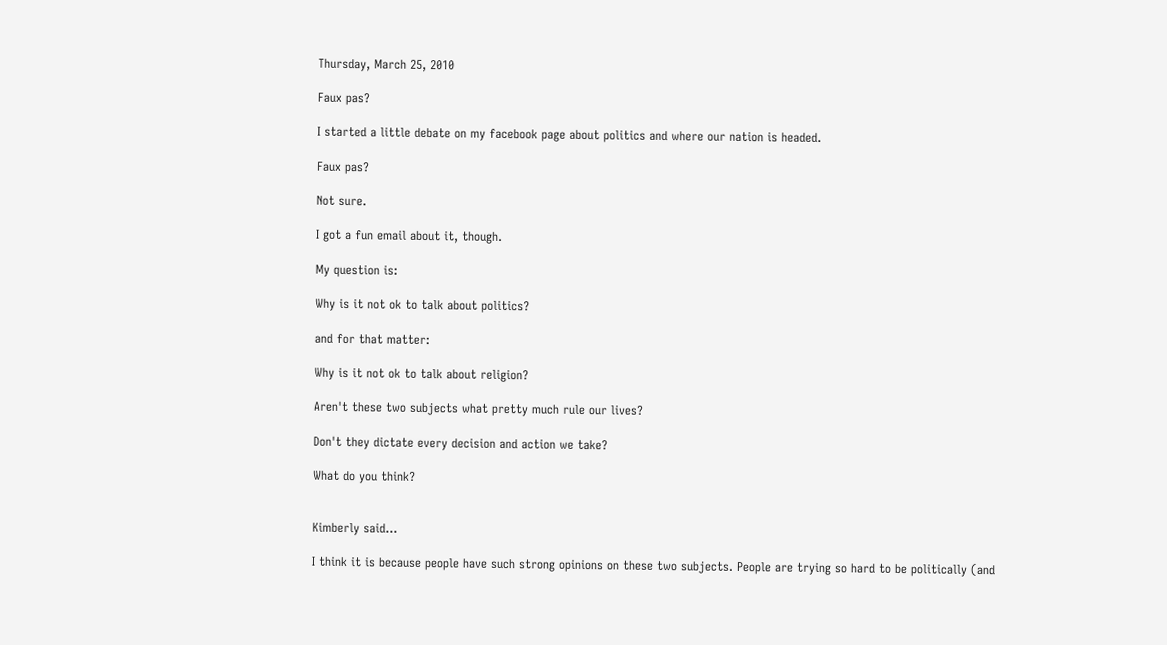Thursday, March 25, 2010

Faux pas?

I started a little debate on my facebook page about politics and where our nation is headed.

Faux pas?

Not sure.

I got a fun email about it, though.

My question is:

Why is it not ok to talk about politics?

and for that matter:

Why is it not ok to talk about religion?

Aren't these two subjects what pretty much rule our lives?

Don't they dictate every decision and action we take?

What do you think?


Kimberly said...

I think it is because people have such strong opinions on these two subjects. People are trying so hard to be politically (and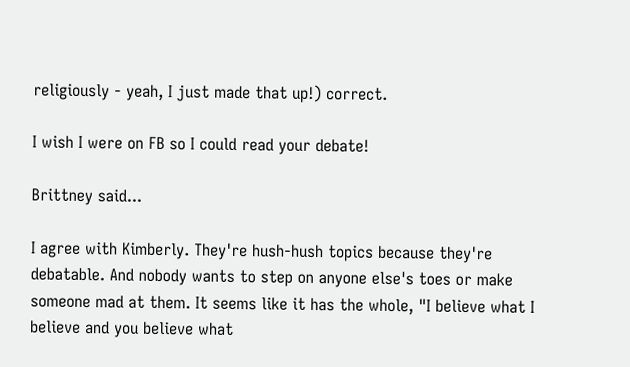religiously - yeah, I just made that up!) correct.

I wish I were on FB so I could read your debate!

Brittney said...

I agree with Kimberly. They're hush-hush topics because they're debatable. And nobody wants to step on anyone else's toes or make someone mad at them. It seems like it has the whole, "I believe what I believe and you believe what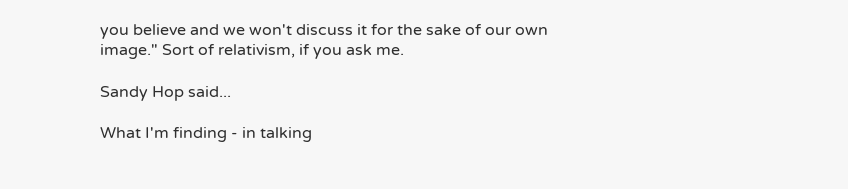you believe and we won't discuss it for the sake of our own image." Sort of relativism, if you ask me.

Sandy Hop said...

What I'm finding - in talking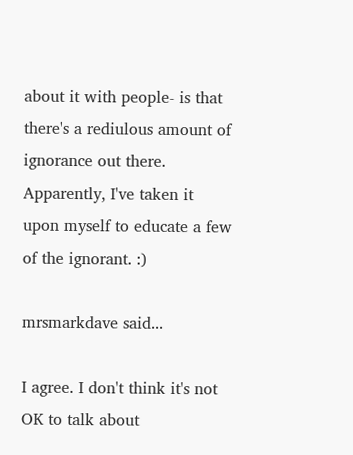about it with people- is that there's a rediulous amount of ignorance out there. Apparently, I've taken it upon myself to educate a few of the ignorant. :)

mrsmarkdave said...

I agree. I don't think it's not OK to talk about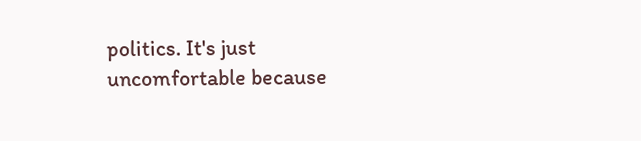politics. It's just uncomfortable because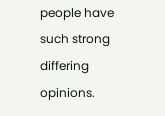people have such strong differing opinions.